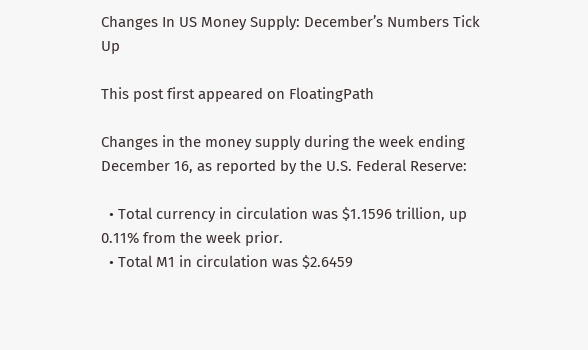Changes In US Money Supply: December’s Numbers Tick Up

This post first appeared on FloatingPath

Changes in the money supply during the week ending December 16, as reported by the U.S. Federal Reserve:

  • Total currency in circulation was $1.1596 trillion, up 0.11% from the week prior.
  • Total M1 in circulation was $2.6459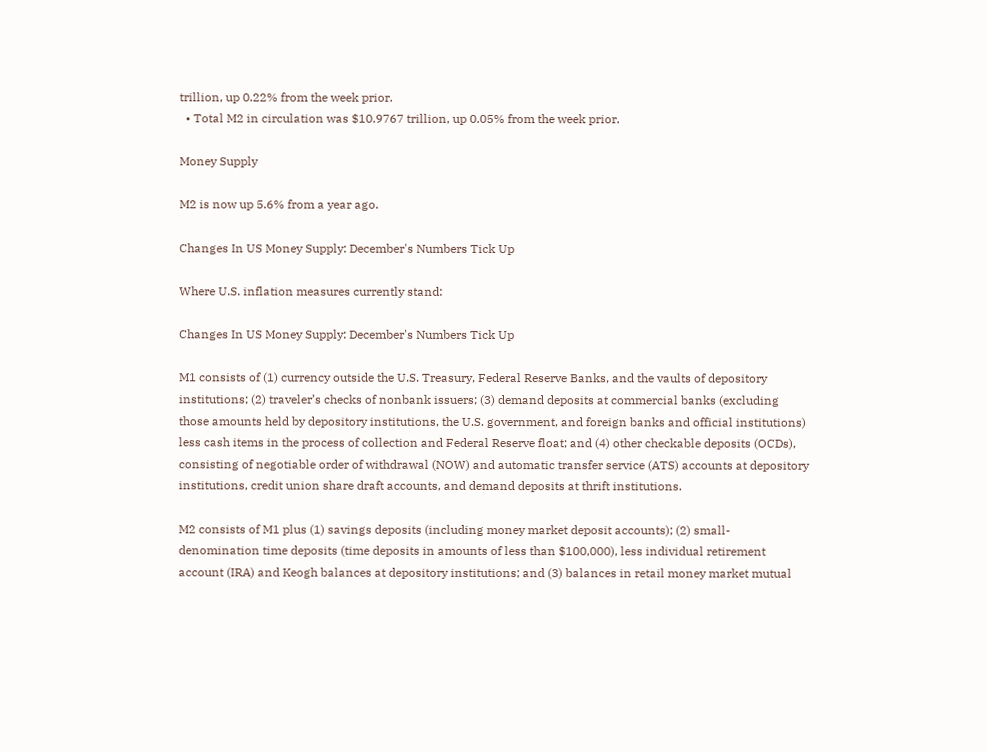trillion, up 0.22% from the week prior.
  • Total M2 in circulation was $10.9767 trillion, up 0.05% from the week prior.

Money Supply

M2 is now up 5.6% from a year ago.

Changes In US Money Supply: December's Numbers Tick Up

Where U.S. inflation measures currently stand:

Changes In US Money Supply: December's Numbers Tick Up

M1 consists of (1) currency outside the U.S. Treasury, Federal Reserve Banks, and the vaults of depository institutions; (2) traveler’s checks of nonbank issuers; (3) demand deposits at commercial banks (excluding those amounts held by depository institutions, the U.S. government, and foreign banks and official institutions) less cash items in the process of collection and Federal Reserve float; and (4) other checkable deposits (OCDs), consisting of negotiable order of withdrawal (NOW) and automatic transfer service (ATS) accounts at depository institutions, credit union share draft accounts, and demand deposits at thrift institutions.

M2 consists of M1 plus (1) savings deposits (including money market deposit accounts); (2) small-denomination time deposits (time deposits in amounts of less than $100,000), less individual retirement account (IRA) and Keogh balances at depository institutions; and (3) balances in retail money market mutual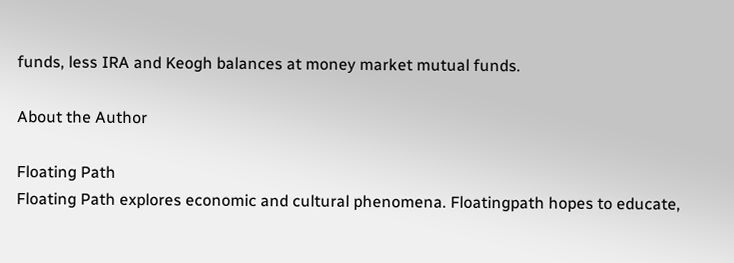funds, less IRA and Keogh balances at money market mutual funds.

About the Author

Floating Path
Floating Path explores economic and cultural phenomena. Floatingpath hopes to educate,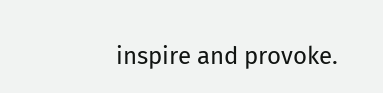inspire and provoke.